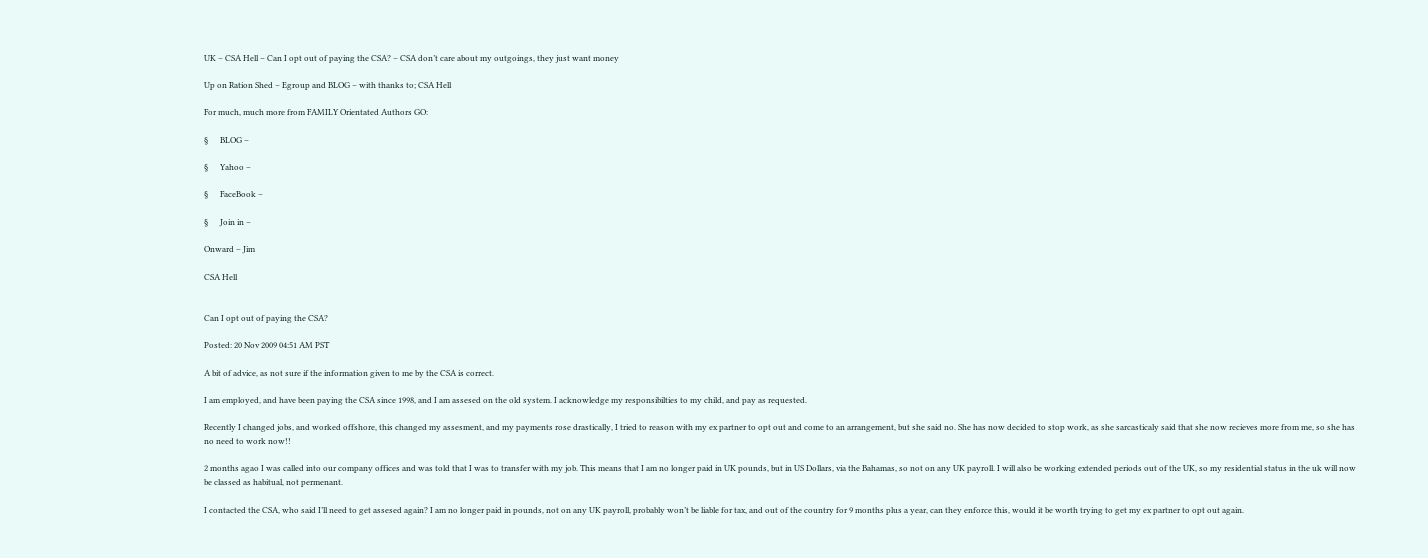UK – CSA Hell – Can I opt out of paying the CSA? – CSA don’t care about my outgoings, they just want money

Up on Ration Shed – Egroup and BLOG – with thanks to; CSA Hell

For much, much more from FAMILY Orientated Authors GO:

§      BLOG –

§      Yahoo –

§      FaceBook –

§      Join in –

Onward – Jim

CSA Hell


Can I opt out of paying the CSA?

Posted: 20 Nov 2009 04:51 AM PST

A bit of advice, as not sure if the information given to me by the CSA is correct.

I am employed, and have been paying the CSA since 1998, and I am assesed on the old system. I acknowledge my responsibilties to my child, and pay as requested.

Recently I changed jobs, and worked offshore, this changed my assesment, and my payments rose drastically, I tried to reason with my ex partner to opt out and come to an arrangement, but she said no. She has now decided to stop work, as she sarcasticaly said that she now recieves more from me, so she has no need to work now!!

2 months agao I was called into our company offices and was told that I was to transfer with my job. This means that I am no longer paid in UK pounds, but in US Dollars, via the Bahamas, so not on any UK payroll. I will also be working extended periods out of the UK, so my residential status in the uk will now be classed as habitual, not permenant.

I contacted the CSA, who said I’ll need to get assesed again? I am no longer paid in pounds, not on any UK payroll, probably won’t be liable for tax, and out of the country for 9 months plus a year, can they enforce this, would it be worth trying to get my ex partner to opt out again.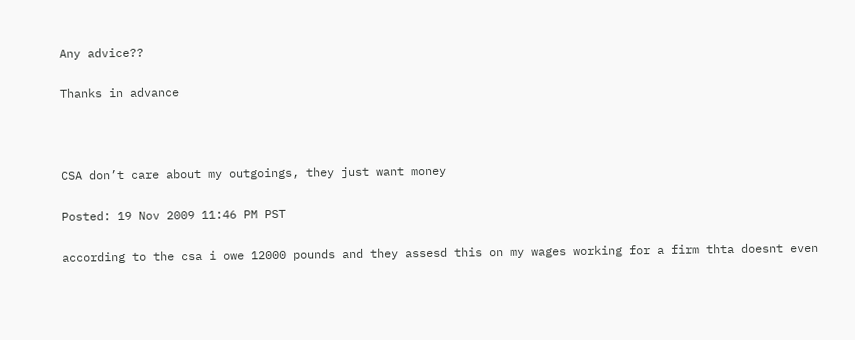Any advice??

Thanks in advance



CSA don’t care about my outgoings, they just want money

Posted: 19 Nov 2009 11:46 PM PST

according to the csa i owe 12000 pounds and they assesd this on my wages working for a firm thta doesnt even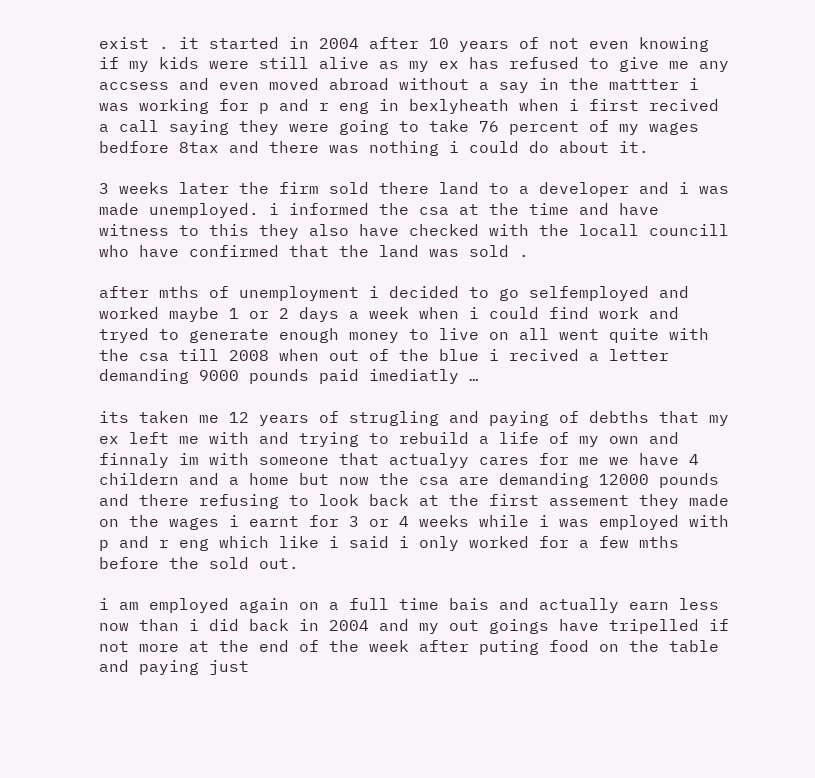exist . it started in 2004 after 10 years of not even knowing if my kids were still alive as my ex has refused to give me any accsess and even moved abroad without a say in the mattter i was working for p and r eng in bexlyheath when i first recived a call saying they were going to take 76 percent of my wages bedfore 8tax and there was nothing i could do about it.

3 weeks later the firm sold there land to a developer and i was made unemployed. i informed the csa at the time and have witness to this they also have checked with the locall councill who have confirmed that the land was sold .

after mths of unemployment i decided to go selfemployed and worked maybe 1 or 2 days a week when i could find work and tryed to generate enough money to live on all went quite with the csa till 2008 when out of the blue i recived a letter demanding 9000 pounds paid imediatly …

its taken me 12 years of strugling and paying of debths that my ex left me with and trying to rebuild a life of my own and finnaly im with someone that actualyy cares for me we have 4 childern and a home but now the csa are demanding 12000 pounds and there refusing to look back at the first assement they made on the wages i earnt for 3 or 4 weeks while i was employed with p and r eng which like i said i only worked for a few mths before the sold out.

i am employed again on a full time bais and actually earn less now than i did back in 2004 and my out goings have tripelled if not more at the end of the week after puting food on the table and paying just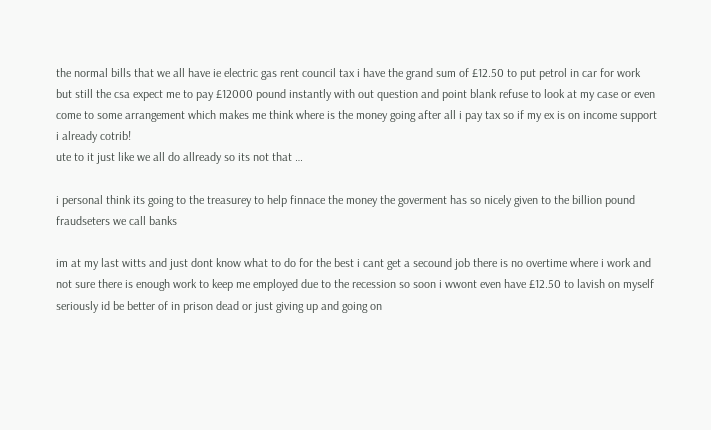the normal bills that we all have ie electric gas rent council tax i have the grand sum of £12.50 to put petrol in car for work but still the csa expect me to pay £12000 pound instantly with out question and point blank refuse to look at my case or even come to some arrangement which makes me think where is the money going after all i pay tax so if my ex is on income support i already cotrib!
ute to it just like we all do allready so its not that …

i personal think its going to the treasurey to help finnace the money the goverment has so nicely given to the billion pound fraudseters we call banks

im at my last witts and just dont know what to do for the best i cant get a secound job there is no overtime where i work and not sure there is enough work to keep me employed due to the recession so soon i wwont even have £12.50 to lavish on myself seriously id be better of in prison dead or just giving up and going on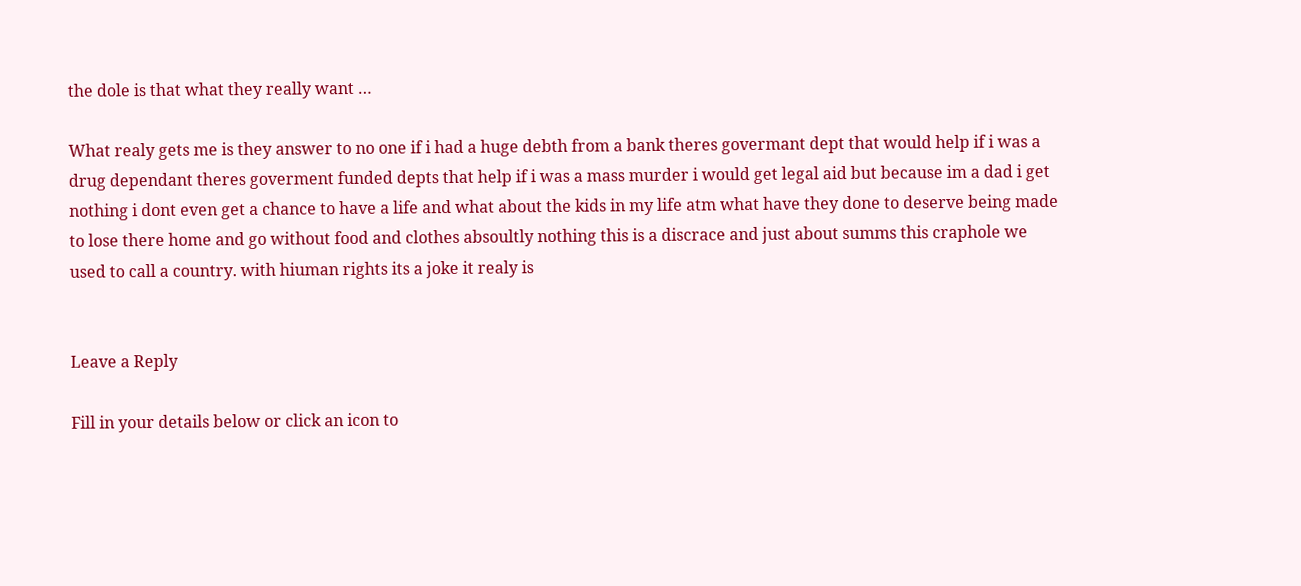the dole is that what they really want …

What realy gets me is they answer to no one if i had a huge debth from a bank theres govermant dept that would help if i was a drug dependant theres goverment funded depts that help if i was a mass murder i would get legal aid but because im a dad i get nothing i dont even get a chance to have a life and what about the kids in my life atm what have they done to deserve being made to lose there home and go without food and clothes absoultly nothing this is a discrace and just about summs this craphole we used to call a country. with hiuman rights its a joke it realy is


Leave a Reply

Fill in your details below or click an icon to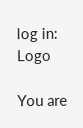log in: Logo

You are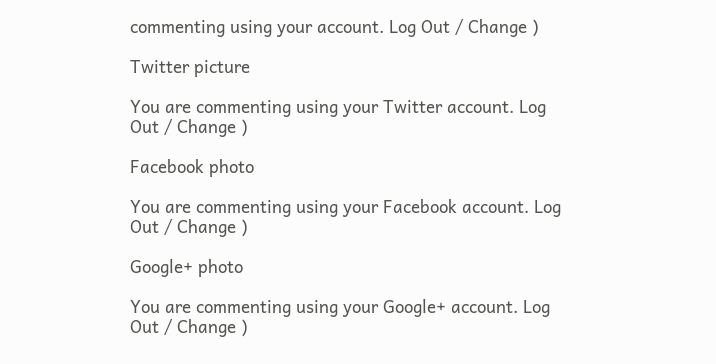commenting using your account. Log Out / Change )

Twitter picture

You are commenting using your Twitter account. Log Out / Change )

Facebook photo

You are commenting using your Facebook account. Log Out / Change )

Google+ photo

You are commenting using your Google+ account. Log Out / Change )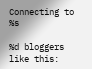Connecting to %s

%d bloggers like this: